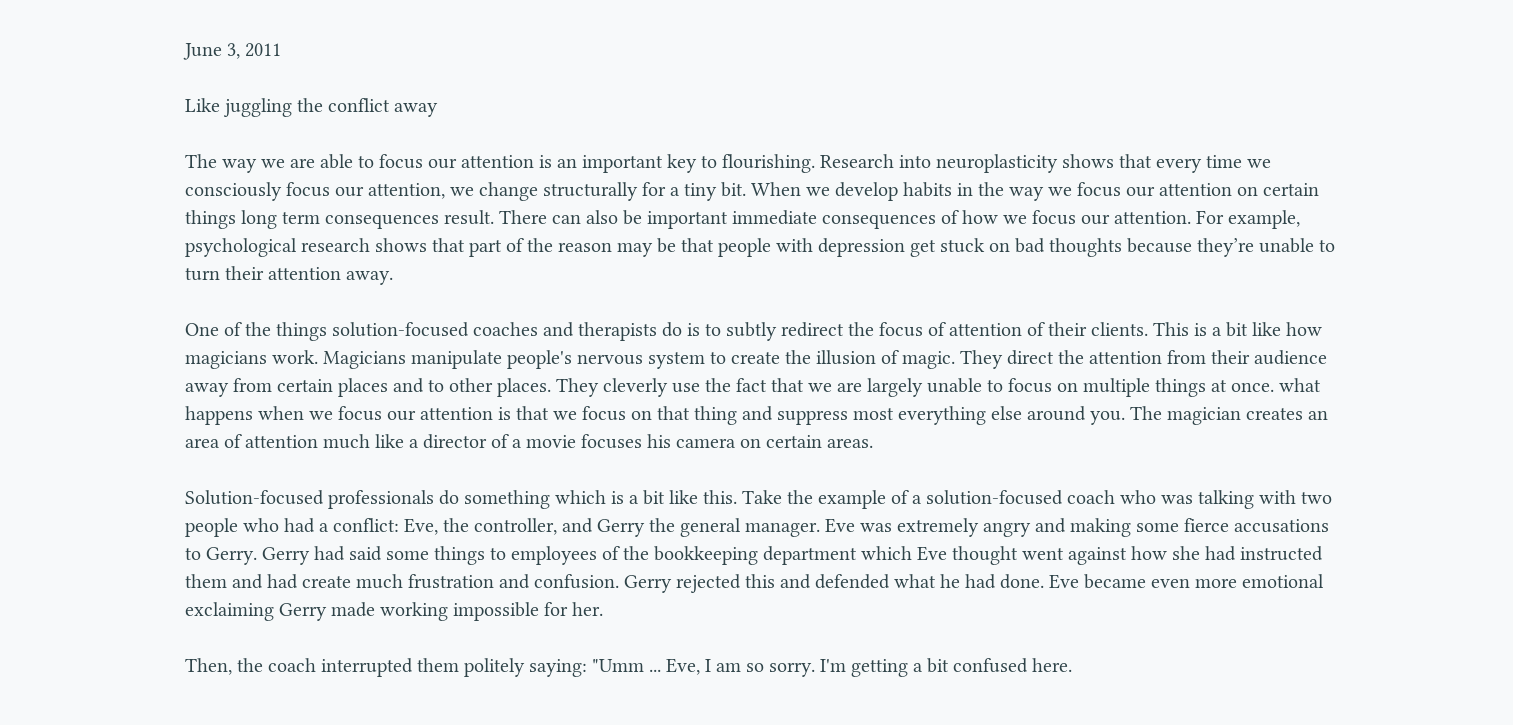June 3, 2011

Like juggling the conflict away

The way we are able to focus our attention is an important key to flourishing. Research into neuroplasticity shows that every time we consciously focus our attention, we change structurally for a tiny bit. When we develop habits in the way we focus our attention on certain things long term consequences result. There can also be important immediate consequences of how we focus our attention. For example, psychological research shows that part of the reason may be that people with depression get stuck on bad thoughts because they’re unable to turn their attention away.

One of the things solution-focused coaches and therapists do is to subtly redirect the focus of attention of their clients. This is a bit like how magicians work. Magicians manipulate people's nervous system to create the illusion of magic. They direct the attention from their audience away from certain places and to other places. They cleverly use the fact that we are largely unable to focus on multiple things at once. what happens when we focus our attention is that we focus on that thing and suppress most everything else around you. The magician creates an area of attention much like a director of a movie focuses his camera on certain areas.

Solution-focused professionals do something which is a bit like this. Take the example of a solution-focused coach who was talking with two people who had a conflict: Eve, the controller, and Gerry the general manager. Eve was extremely angry and making some fierce accusations to Gerry. Gerry had said some things to employees of the bookkeeping department which Eve thought went against how she had instructed them and had create much frustration and confusion. Gerry rejected this and defended what he had done. Eve became even more emotional exclaiming Gerry made working impossible for her.

Then, the coach interrupted them politely saying: "Umm ... Eve, I am so sorry. I'm getting a bit confused here.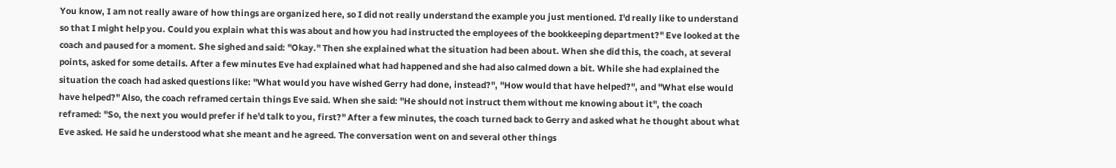You know, I am not really aware of how things are organized here, so I did not really understand the example you just mentioned. I'd really like to understand so that I might help you. Could you explain what this was about and how you had instructed the employees of the bookkeeping department?" Eve looked at the coach and paused for a moment. She sighed and said: "Okay." Then she explained what the situation had been about. When she did this, the coach, at several points, asked for some details. After a few minutes Eve had explained what had happened and she had also calmed down a bit. While she had explained the situation the coach had asked questions like: "What would you have wished Gerry had done, instead?", "How would that have helped?", and "What else would have helped?" Also, the coach reframed certain things Eve said. When she said: "He should not instruct them without me knowing about it", the coach reframed: "So, the next you would prefer if he'd talk to you, first?" After a few minutes, the coach turned back to Gerry and asked what he thought about what Eve asked. He said he understood what she meant and he agreed. The conversation went on and several other things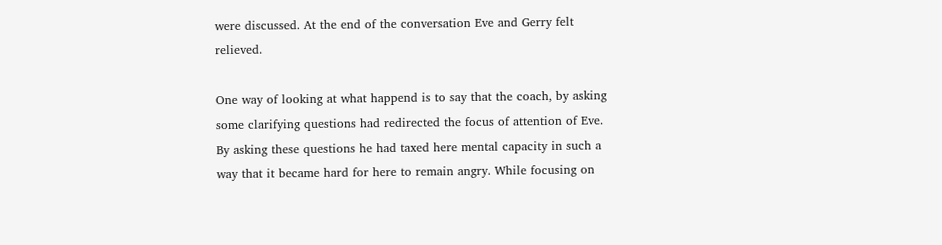were discussed. At the end of the conversation Eve and Gerry felt relieved.

One way of looking at what happend is to say that the coach, by asking some clarifying questions had redirected the focus of attention of Eve. By asking these questions he had taxed here mental capacity in such a way that it became hard for here to remain angry. While focusing on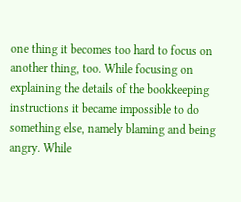one thing it becomes too hard to focus on another thing, too. While focusing on explaining the details of the bookkeeping instructions it became impossible to do something else, namely blaming and being angry. While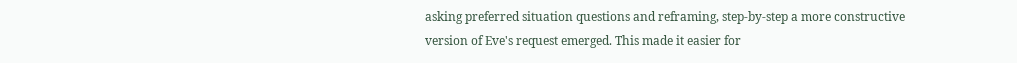asking preferred situation questions and reframing, step-by-step a more constructive version of Eve's request emerged. This made it easier for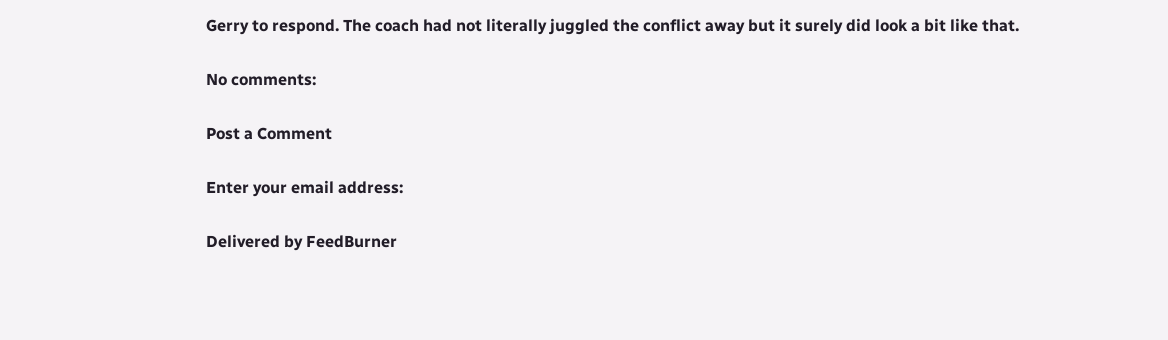Gerry to respond. The coach had not literally juggled the conflict away but it surely did look a bit like that.

No comments:

Post a Comment

Enter your email address:

Delivered by FeedBurner